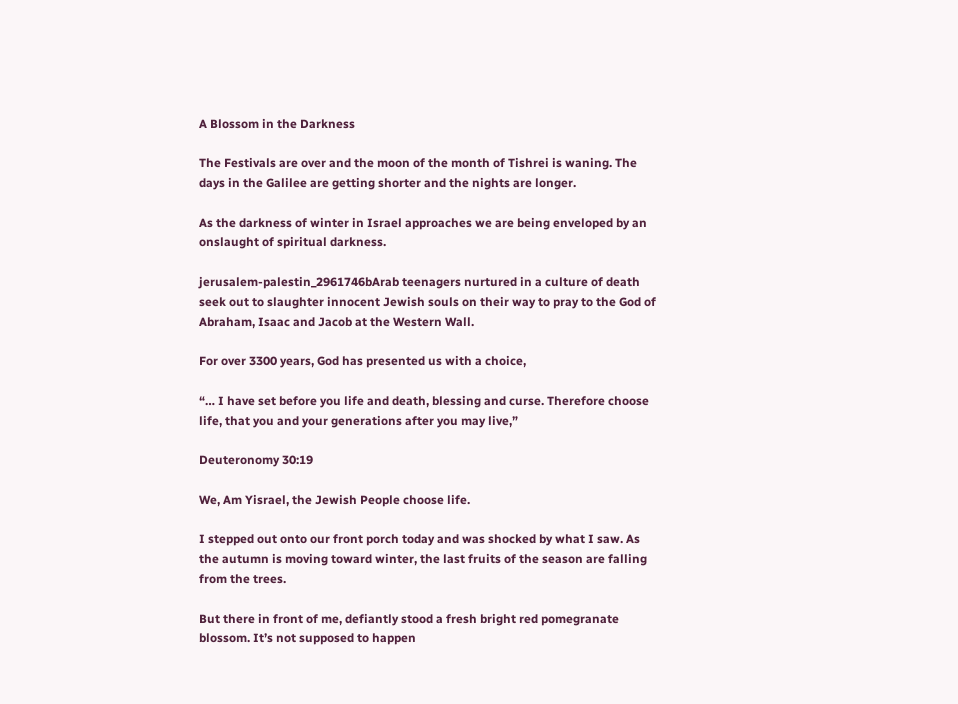A Blossom in the Darkness

The Festivals are over and the moon of the month of Tishrei is waning. The days in the Galilee are getting shorter and the nights are longer.

As the darkness of winter in Israel approaches we are being enveloped by an onslaught of spiritual darkness.

jerusalem-palestin_2961746bArab teenagers nurtured in a culture of death seek out to slaughter innocent Jewish souls on their way to pray to the God of Abraham, Isaac and Jacob at the Western Wall.

For over 3300 years, God has presented us with a choice,

“… I have set before you life and death, blessing and curse. Therefore choose life, that you and your generations after you may live,”

Deuteronomy 30:19

We, Am Yisrael, the Jewish People choose life.

I stepped out onto our front porch today and was shocked by what I saw. As the autumn is moving toward winter, the last fruits of the season are falling from the trees.

But there in front of me, defiantly stood a fresh bright red pomegranate blossom. It’s not supposed to happen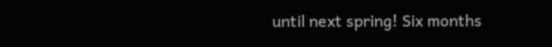until next spring! Six months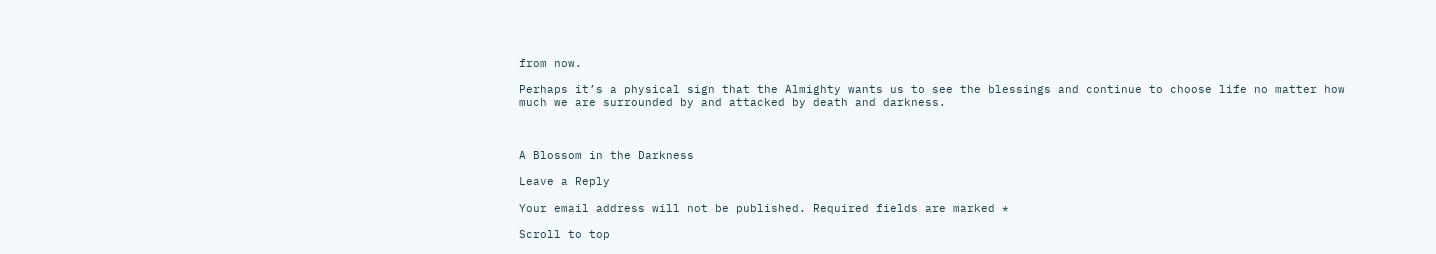from now.

Perhaps it’s a physical sign that the Almighty wants us to see the blessings and continue to choose life no matter how much we are surrounded by and attacked by death and darkness.



A Blossom in the Darkness

Leave a Reply

Your email address will not be published. Required fields are marked *

Scroll to top